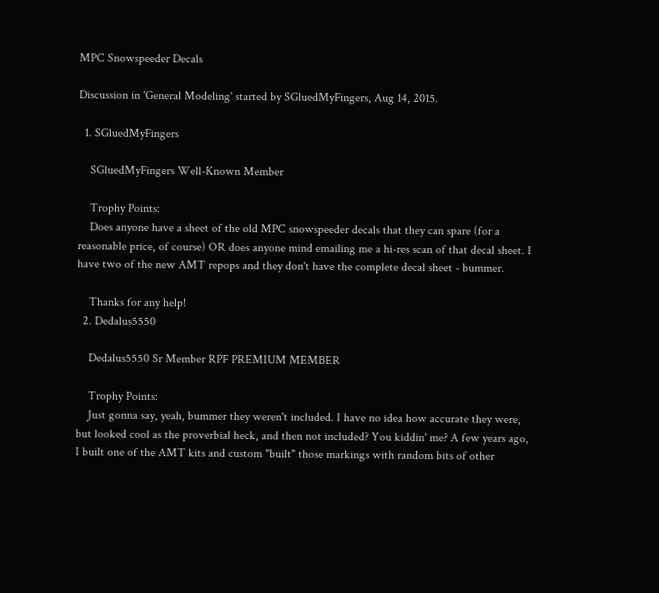MPC Snowspeeder Decals

Discussion in 'General Modeling' started by SGluedMyFingers, Aug 14, 2015.

  1. SGluedMyFingers

    SGluedMyFingers Well-Known Member

    Trophy Points:
    Does anyone have a sheet of the old MPC snowspeeder decals that they can spare (for a reasonable price, of course) OR does anyone mind emailing me a hi-res scan of that decal sheet. I have two of the new AMT repops and they don't have the complete decal sheet - bummer.

    Thanks for any help!
  2. Dedalus5550

    Dedalus5550 Sr Member RPF PREMIUM MEMBER

    Trophy Points:
    Just gonna say, yeah, bummer they weren't included. I have no idea how accurate they were, but looked cool as the proverbial heck, and then not included? You kiddin' me? A few years ago, I built one of the AMT kits and custom "built" those markings with random bits of other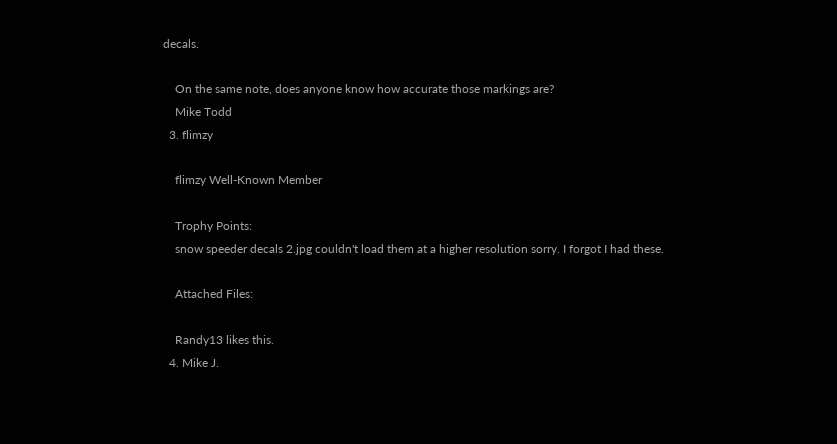decals.

    On the same note, does anyone know how accurate those markings are?
    Mike Todd
  3. flimzy

    flimzy Well-Known Member

    Trophy Points:
    snow speeder decals 2.jpg couldn't load them at a higher resolution sorry. I forgot I had these.

    Attached Files:

    Randy13 likes this.
  4. Mike J.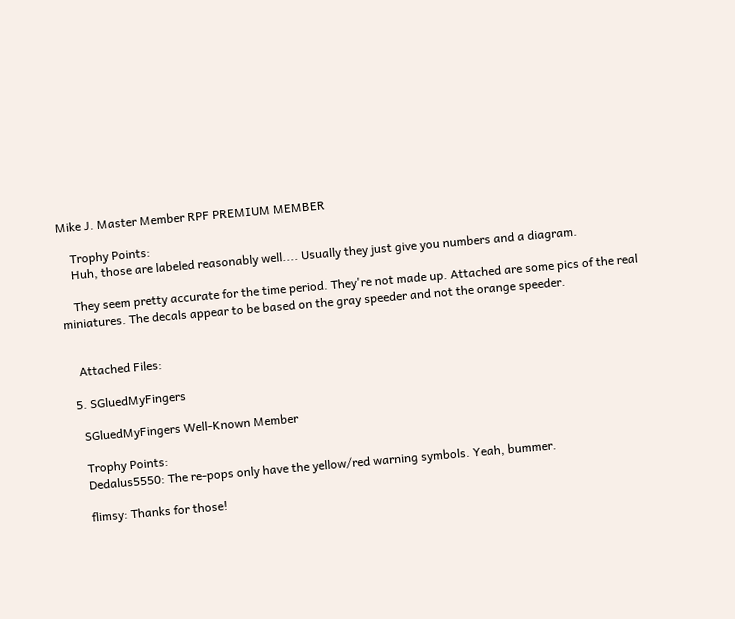Mike J. Master Member RPF PREMIUM MEMBER

    Trophy Points:
    Huh, those are labeled reasonably well.... Usually they just give you numbers and a diagram.

    They seem pretty accurate for the time period. They're not made up. Attached are some pics of the real miniatures. The decals appear to be based on the gray speeder and not the orange speeder.


    Attached Files:

  5. SGluedMyFingers

    SGluedMyFingers Well-Known Member

    Trophy Points:
    Dedalus5550: The re-pops only have the yellow/red warning symbols. Yeah, bummer.

    flimsy: Thanks for those!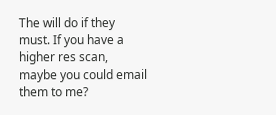The will do if they must. If you have a higher res scan, maybe you could email them to me?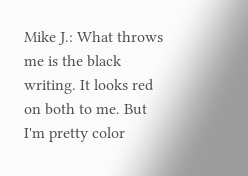Mike J.: What throws me is the black writing. It looks red on both to me. But I'm pretty color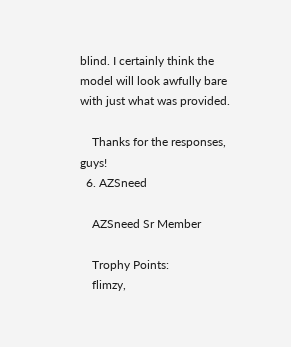blind. I certainly think the model will look awfully bare with just what was provided.

    Thanks for the responses, guys!
  6. AZSneed

    AZSneed Sr Member

    Trophy Points:
    flimzy,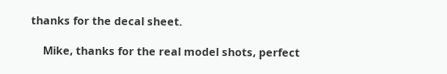thanks for the decal sheet.

    Mike, thanks for the real model shots, perfect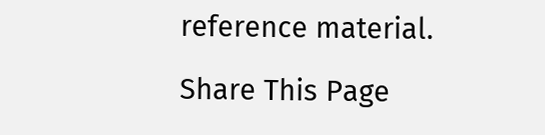reference material.

Share This Page